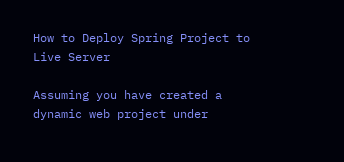How to Deploy Spring Project to Live Server

Assuming you have created a dynamic web project under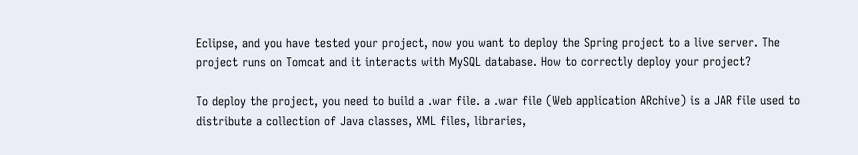Eclipse, and you have tested your project, now you want to deploy the Spring project to a live server. The project runs on Tomcat and it interacts with MySQL database. How to correctly deploy your project?

To deploy the project, you need to build a .war file. a .war file (Web application ARchive) is a JAR file used to distribute a collection of Java classes, XML files, libraries,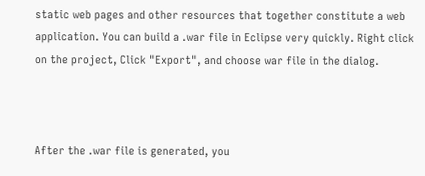static web pages and other resources that together constitute a web application. You can build a .war file in Eclipse very quickly. Right click on the project, Click "Export", and choose war file in the dialog.



After the .war file is generated, you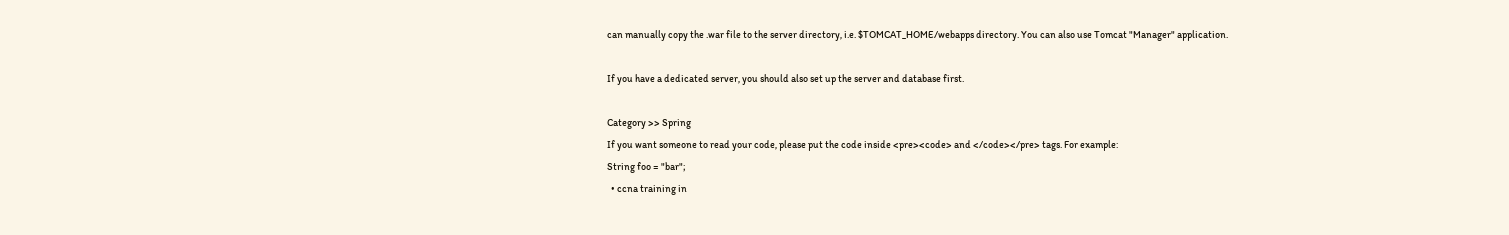can manually copy the .war file to the server directory, i.e. $TOMCAT_HOME/webapps directory. You can also use Tomcat "Manager" application.

If you have a dedicated server, you should also set up the server and database first.

Category >> Spring
If you want someone to read your code, please put the code inside <pre><code> and </code></pre> tags. For example:
String foo = "bar";
  • ccna training in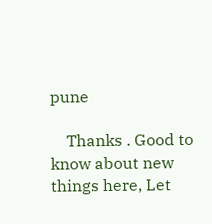pune

    Thanks . Good to know about new things here, Let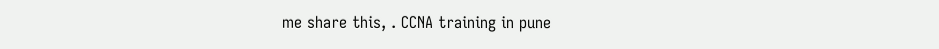me share this, . CCNA training in pune